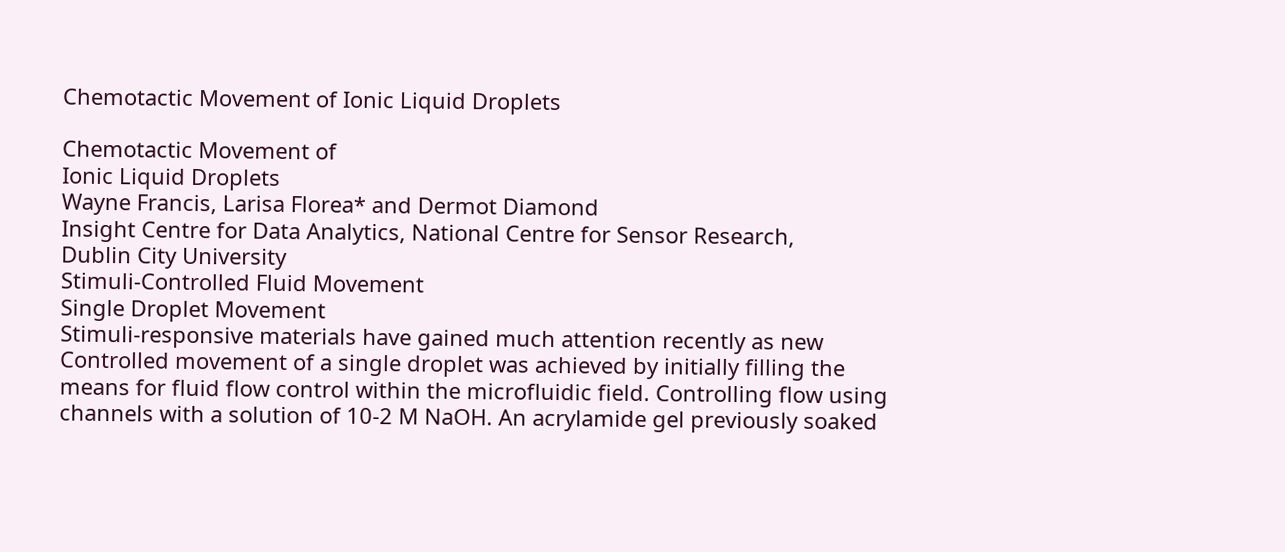Chemotactic Movement of Ionic Liquid Droplets

Chemotactic Movement of
Ionic Liquid Droplets
Wayne Francis, Larisa Florea* and Dermot Diamond
Insight Centre for Data Analytics, National Centre for Sensor Research,
Dublin City University
Stimuli-Controlled Fluid Movement
Single Droplet Movement
Stimuli-responsive materials have gained much attention recently as new
Controlled movement of a single droplet was achieved by initially filling the
means for fluid flow control within the microfluidic field. Controlling flow using
channels with a solution of 10-2 M NaOH. An acrylamide gel previously soaked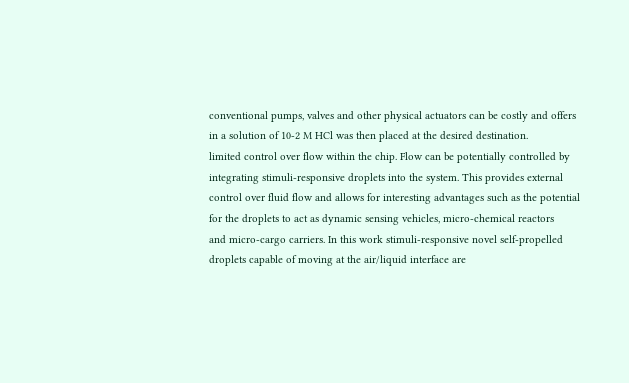conventional pumps, valves and other physical actuators can be costly and offers
in a solution of 10-2 M HCl was then placed at the desired destination.
limited control over flow within the chip. Flow can be potentially controlled by
integrating stimuli-responsive droplets into the system. This provides external
control over fluid flow and allows for interesting advantages such as the potential
for the droplets to act as dynamic sensing vehicles, micro-chemical reactors
and micro-cargo carriers. In this work stimuli-responsive novel self-propelled
droplets capable of moving at the air/liquid interface are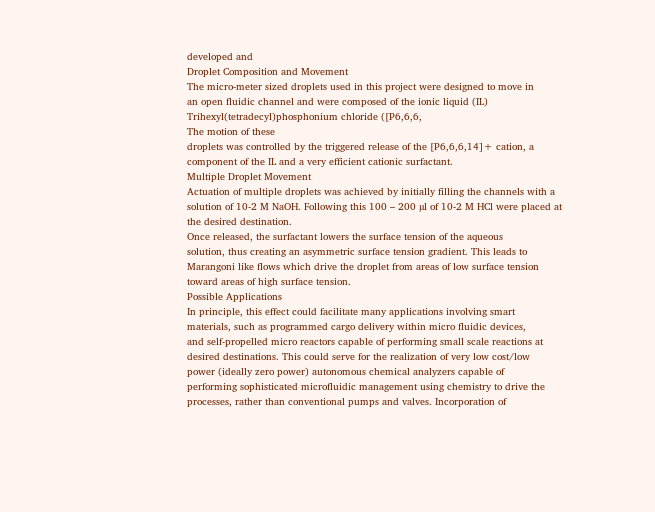developed and
Droplet Composition and Movement
The micro-meter sized droplets used in this project were designed to move in
an open fluidic channel and were composed of the ionic liquid (IL)
Trihexyl(tetradecyl)phosphonium chloride ([P6,6,6,
The motion of these
droplets was controlled by the triggered release of the [P6,6,6,14]+ cation, a
component of the IL and a very efficient cationic surfactant.
Multiple Droplet Movement
Actuation of multiple droplets was achieved by initially filling the channels with a
solution of 10-2 M NaOH. Following this 100 – 200 µl of 10-2 M HCl were placed at
the desired destination.
Once released, the surfactant lowers the surface tension of the aqueous
solution, thus creating an asymmetric surface tension gradient. This leads to
Marangoni like flows which drive the droplet from areas of low surface tension
toward areas of high surface tension.
Possible Applications
In principle, this effect could facilitate many applications involving smart
materials, such as programmed cargo delivery within micro fluidic devices,
and self-propelled micro reactors capable of performing small scale reactions at
desired destinations. This could serve for the realization of very low cost/low
power (ideally zero power) autonomous chemical analyzers capable of
performing sophisticated microfluidic management using chemistry to drive the
processes, rather than conventional pumps and valves. Incorporation of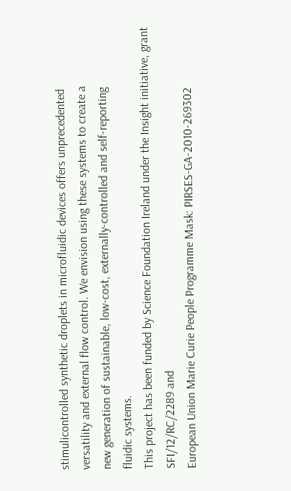stimulicontrolled synthetic droplets in microfluidic devices offers unprecedented
versatility and external flow control. We envision using these systems to create a
new generation of sustainable, low-cost, externally-controlled and self-reporting
fluidic systems.
This project has been funded by Science Foundation Ireland under the Insight initiative, grant SFI/12/RC/2289 and
European Union Marie Curie People Programme Mask: PIRSES-GA-2010-269302